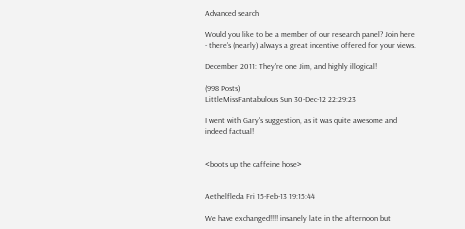Advanced search

Would you like to be a member of our research panel? Join here - there's (nearly) always a great incentive offered for your views.

December 2011: They're one Jim, and highly illogical!

(998 Posts)
LittleMissFantabulous Sun 30-Dec-12 22:29:23

I went with Gary's suggestion, as it was quite awesome and indeed factual!


<boots up the caffeine hose>


Aethelfleda Fri 15-Feb-13 19:15:44

We have exchanged!!!! insanely late in the afternoon but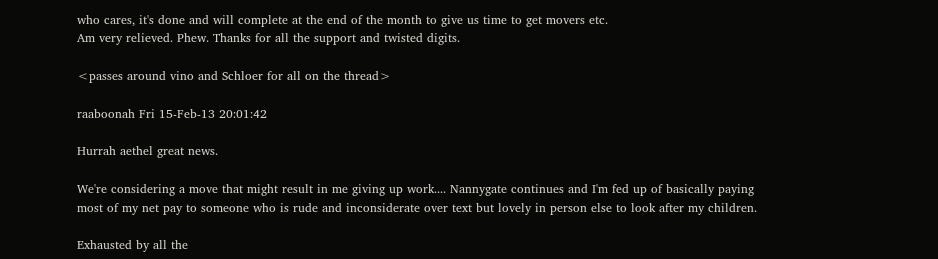who cares, it's done and will complete at the end of the month to give us time to get movers etc.
Am very relieved. Phew. Thanks for all the support and twisted digits.

<passes around vino and Schloer for all on the thread>

raaboonah Fri 15-Feb-13 20:01:42

Hurrah aethel great news.

We're considering a move that might result in me giving up work.... Nannygate continues and I'm fed up of basically paying most of my net pay to someone who is rude and inconsiderate over text but lovely in person else to look after my children.

Exhausted by all the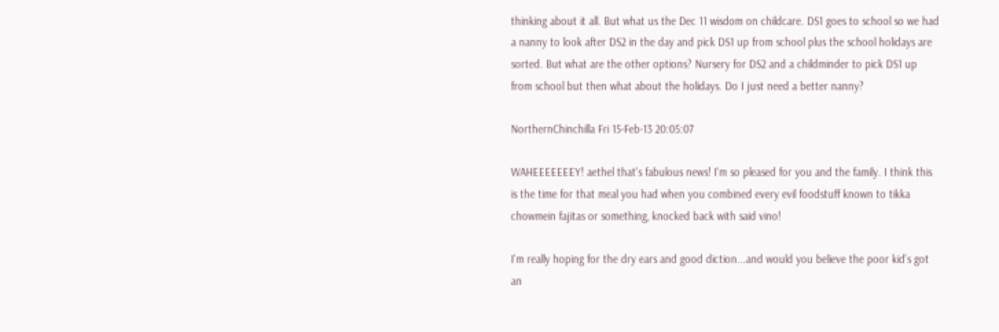thinking about it all. But what us the Dec 11 wisdom on childcare. DS1 goes to school so we had a nanny to look after DS2 in the day and pick DS1 up from school plus the school holidays are sorted. But what are the other options? Nursery for DS2 and a childminder to pick DS1 up from school but then what about the holidays. Do I just need a better nanny?

NorthernChinchilla Fri 15-Feb-13 20:05:07

WAHEEEEEEEY! aethel that's fabulous news! I'm so pleased for you and the family. I think this is the time for that meal you had when you combined every evil foodstuff known to tikka chowmein fajitas or something, knocked back with said vino!

I'm really hoping for the dry ears and good diction...and would you believe the poor kid's got an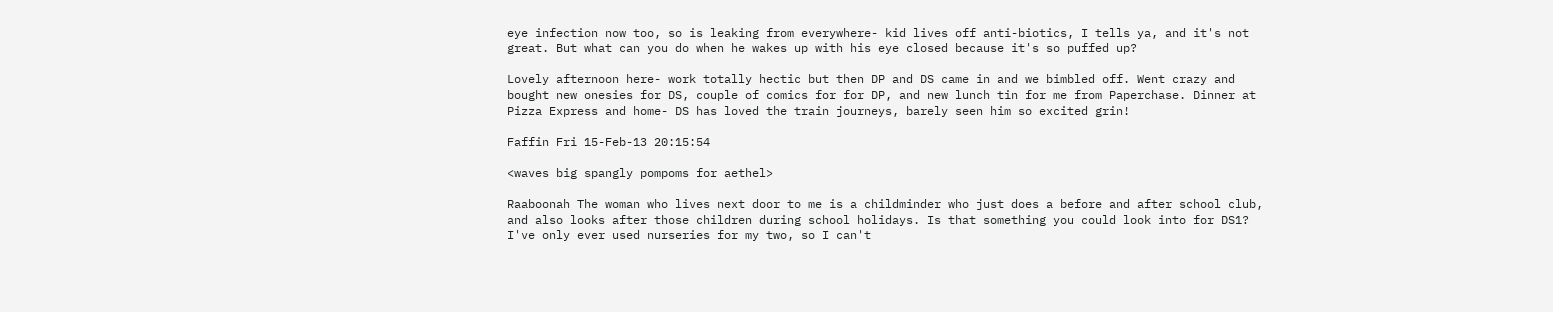eye infection now too, so is leaking from everywhere- kid lives off anti-biotics, I tells ya, and it's not great. But what can you do when he wakes up with his eye closed because it's so puffed up?

Lovely afternoon here- work totally hectic but then DP and DS came in and we bimbled off. Went crazy and bought new onesies for DS, couple of comics for for DP, and new lunch tin for me from Paperchase. Dinner at Pizza Express and home- DS has loved the train journeys, barely seen him so excited grin!

Faffin Fri 15-Feb-13 20:15:54

<waves big spangly pompoms for aethel>

Raaboonah The woman who lives next door to me is a childminder who just does a before and after school club, and also looks after those children during school holidays. Is that something you could look into for DS1? I've only ever used nurseries for my two, so I can't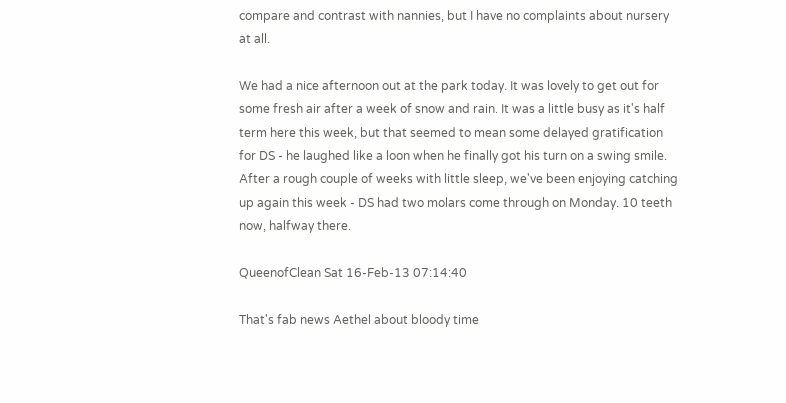compare and contrast with nannies, but I have no complaints about nursery at all.

We had a nice afternoon out at the park today. It was lovely to get out for some fresh air after a week of snow and rain. It was a little busy as it's half term here this week, but that seemed to mean some delayed gratification for DS - he laughed like a loon when he finally got his turn on a swing smile. After a rough couple of weeks with little sleep, we've been enjoying catching up again this week - DS had two molars come through on Monday. 10 teeth now, halfway there.

QueenofClean Sat 16-Feb-13 07:14:40

That's fab news Aethel about bloody time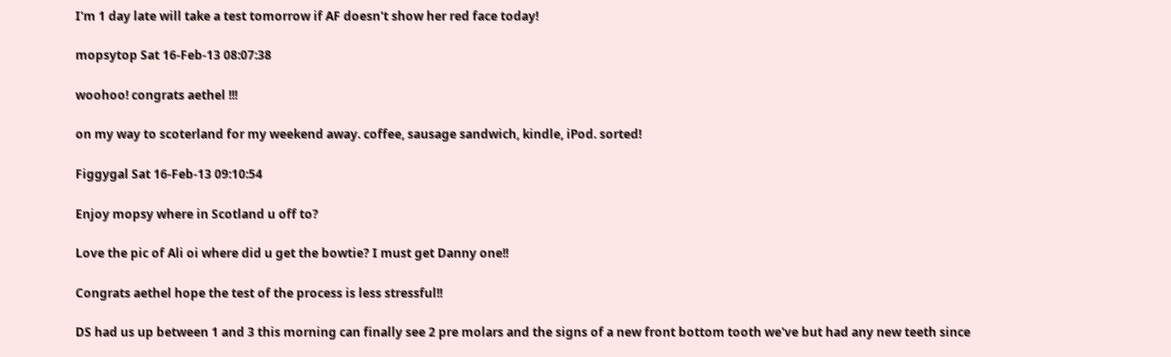I'm 1 day late will take a test tomorrow if AF doesn't show her red face today!

mopsytop Sat 16-Feb-13 08:07:38

woohoo! congrats aethel !!!

on my way to scoterland for my weekend away. coffee, sausage sandwich, kindle, iPod. sorted!

Figgygal Sat 16-Feb-13 09:10:54

Enjoy mopsy where in Scotland u off to?

Love the pic of Ali oi where did u get the bowtie? I must get Danny one!!

Congrats aethel hope the test of the process is less stressful!!

DS had us up between 1 and 3 this morning can finally see 2 pre molars and the signs of a new front bottom tooth we've but had any new teeth since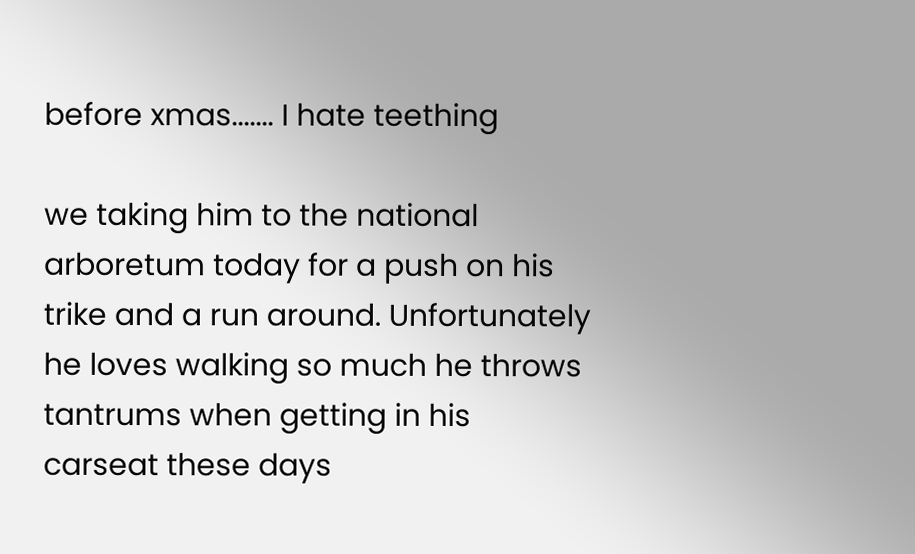before xmas....... I hate teething

we taking him to the national arboretum today for a push on his trike and a run around. Unfortunately he loves walking so much he throws tantrums when getting in his carseat these days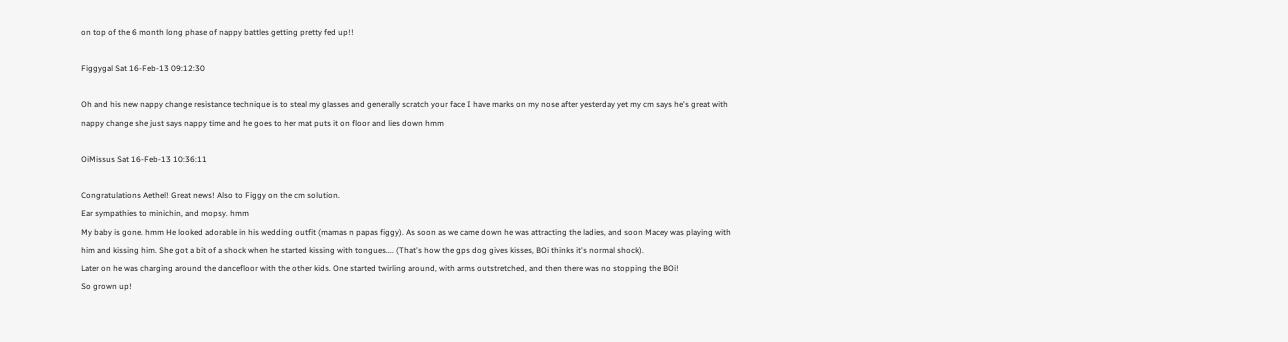on top of the 6 month long phase of nappy battles getting pretty fed up!!

Figgygal Sat 16-Feb-13 09:12:30

Oh and his new nappy change resistance technique is to steal my glasses and generally scratch your face I have marks on my nose after yesterday yet my cm says he's great with nappy change she just says nappy time and he goes to her mat puts it on floor and lies down hmm

OiMissus Sat 16-Feb-13 10:36:11

Congratulations Aethel! Great news! Also to Figgy on the cm solution.
Ear sympathies to minichin, and mopsy. hmm
My baby is gone. hmm He looked adorable in his wedding outfit (mamas n papas figgy). As soon as we came down he was attracting the ladies, and soon Macey was playing with him and kissing him. She got a bit of a shock when he started kissing with tongues.... (That's how the gps dog gives kisses, BOi thinks it's normal shock).
Later on he was charging around the dancefloor with the other kids. One started twirling around, with arms outstretched, and then there was no stopping the BOi!
So grown up!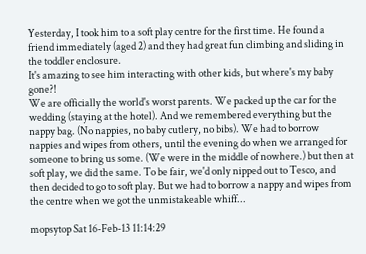Yesterday, I took him to a soft play centre for the first time. He found a friend immediately (aged 2) and they had great fun climbing and sliding in the toddler enclosure.
It's amazing to see him interacting with other kids, but where's my baby gone?!
We are officially the world's worst parents. We packed up the car for the wedding (staying at the hotel). And we remembered everything but the nappy bag. (No nappies, no baby cutlery, no bibs). We had to borrow nappies and wipes from others, until the evening do when we arranged for someone to bring us some. (We were in the middle of nowhere.) but then at soft play, we did the same. To be fair, we'd only nipped out to Tesco, and then decided to go to soft play. But we had to borrow a nappy and wipes from the centre when we got the unmistakeable whiff...

mopsytop Sat 16-Feb-13 11:14:29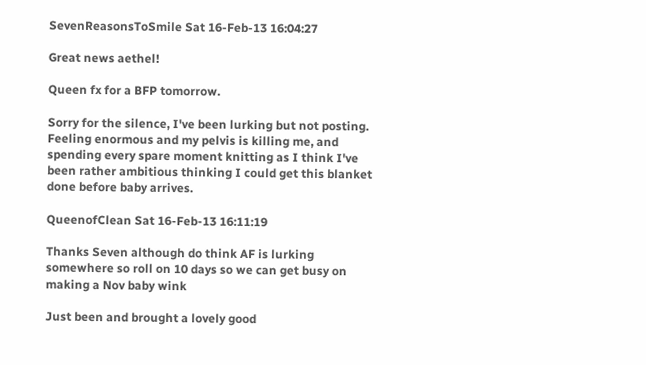SevenReasonsToSmile Sat 16-Feb-13 16:04:27

Great news aethel!

Queen fx for a BFP tomorrow.

Sorry for the silence, I've been lurking but not posting. Feeling enormous and my pelvis is killing me, and spending every spare moment knitting as I think I've been rather ambitious thinking I could get this blanket done before baby arrives.

QueenofClean Sat 16-Feb-13 16:11:19

Thanks Seven although do think AF is lurking somewhere so roll on 10 days so we can get busy on making a Nov baby wink

Just been and brought a lovely good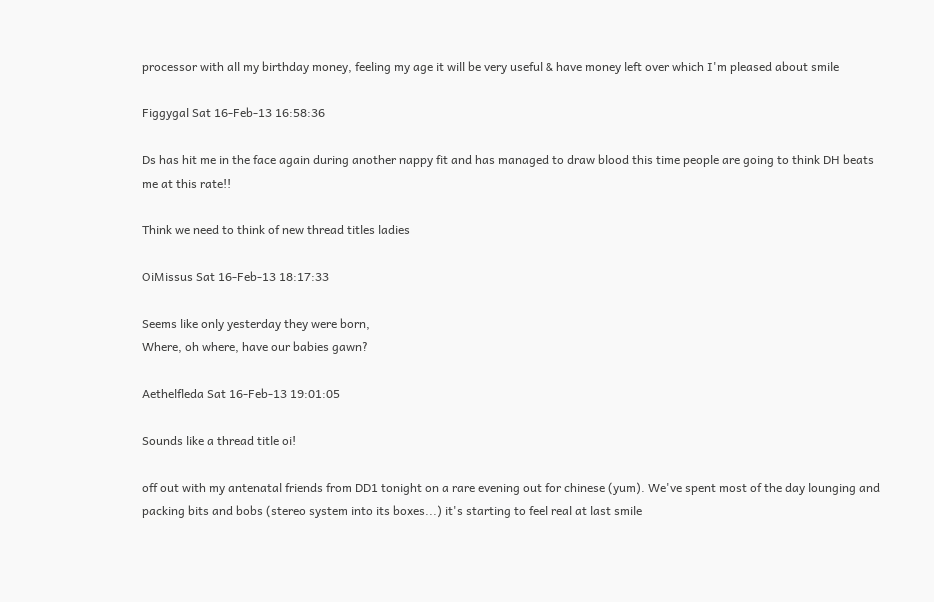processor with all my birthday money, feeling my age it will be very useful & have money left over which I'm pleased about smile

Figgygal Sat 16-Feb-13 16:58:36

Ds has hit me in the face again during another nappy fit and has managed to draw blood this time people are going to think DH beats me at this rate!!

Think we need to think of new thread titles ladies

OiMissus Sat 16-Feb-13 18:17:33

Seems like only yesterday they were born,
Where, oh where, have our babies gawn?

Aethelfleda Sat 16-Feb-13 19:01:05

Sounds like a thread title oi!

off out with my antenatal friends from DD1 tonight on a rare evening out for chinese (yum). We've spent most of the day lounging and packing bits and bobs (stereo system into its boxes...) it's starting to feel real at last smile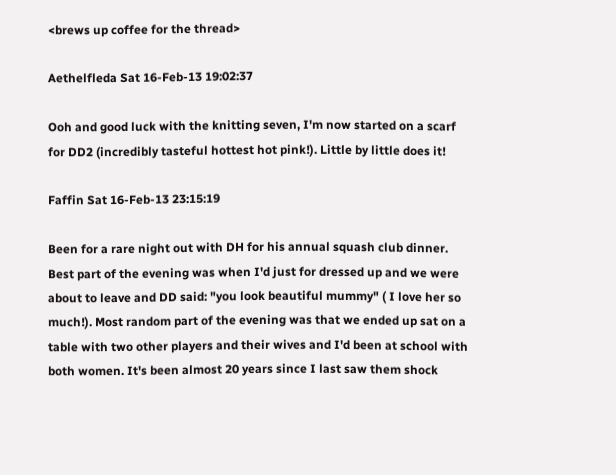<brews up coffee for the thread>

Aethelfleda Sat 16-Feb-13 19:02:37

Ooh and good luck with the knitting seven, I'm now started on a scarf for DD2 (incredibly tasteful hottest hot pink!). Little by little does it!

Faffin Sat 16-Feb-13 23:15:19

Been for a rare night out with DH for his annual squash club dinner. Best part of the evening was when I'd just for dressed up and we were about to leave and DD said: "you look beautiful mummy" ( I love her so much!). Most random part of the evening was that we ended up sat on a table with two other players and their wives and I'd been at school with both women. It's been almost 20 years since I last saw them shock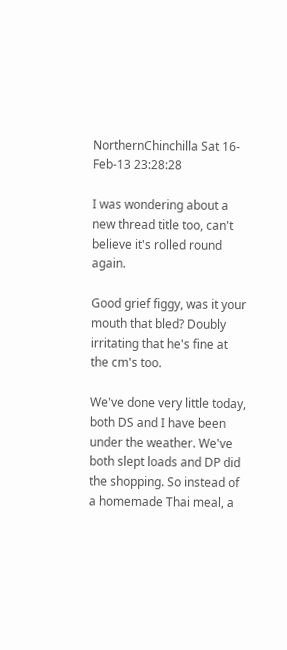NorthernChinchilla Sat 16-Feb-13 23:28:28

I was wondering about a new thread title too, can't believe it's rolled round again.

Good grief figgy, was it your mouth that bled? Doubly irritating that he's fine at the cm's too.

We've done very little today, both DS and I have been under the weather. We've both slept loads and DP did the shopping. So instead of a homemade Thai meal, a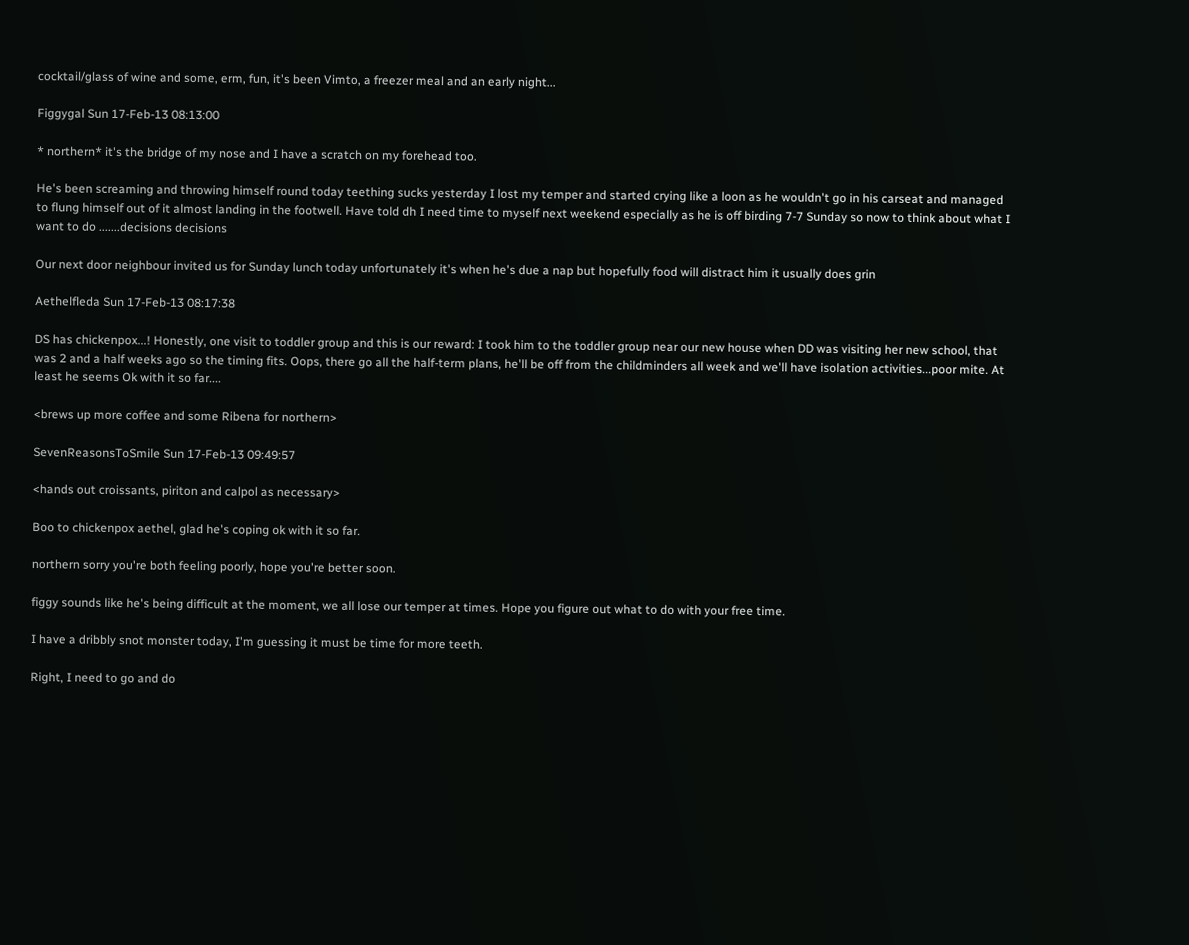cocktail/glass of wine and some, erm, fun, it's been Vimto, a freezer meal and an early night...

Figgygal Sun 17-Feb-13 08:13:00

* northern* it's the bridge of my nose and I have a scratch on my forehead too.

He's been screaming and throwing himself round today teething sucks yesterday I lost my temper and started crying like a loon as he wouldn't go in his carseat and managed to flung himself out of it almost landing in the footwell. Have told dh I need time to myself next weekend especially as he is off birding 7-7 Sunday so now to think about what I want to do .......decisions decisions

Our next door neighbour invited us for Sunday lunch today unfortunately it's when he's due a nap but hopefully food will distract him it usually does grin

Aethelfleda Sun 17-Feb-13 08:17:38

DS has chickenpox...! Honestly, one visit to toddler group and this is our reward: I took him to the toddler group near our new house when DD was visiting her new school, that was 2 and a half weeks ago so the timing fits. Oops, there go all the half-term plans, he'll be off from the childminders all week and we'll have isolation activities...poor mite. At least he seems Ok with it so far....

<brews up more coffee and some Ribena for northern>

SevenReasonsToSmile Sun 17-Feb-13 09:49:57

<hands out croissants, piriton and calpol as necessary>

Boo to chickenpox aethel, glad he's coping ok with it so far.

northern sorry you're both feeling poorly, hope you're better soon.

figgy sounds like he's being difficult at the moment, we all lose our temper at times. Hope you figure out what to do with your free time.

I have a dribbly snot monster today, I'm guessing it must be time for more teeth.

Right, I need to go and do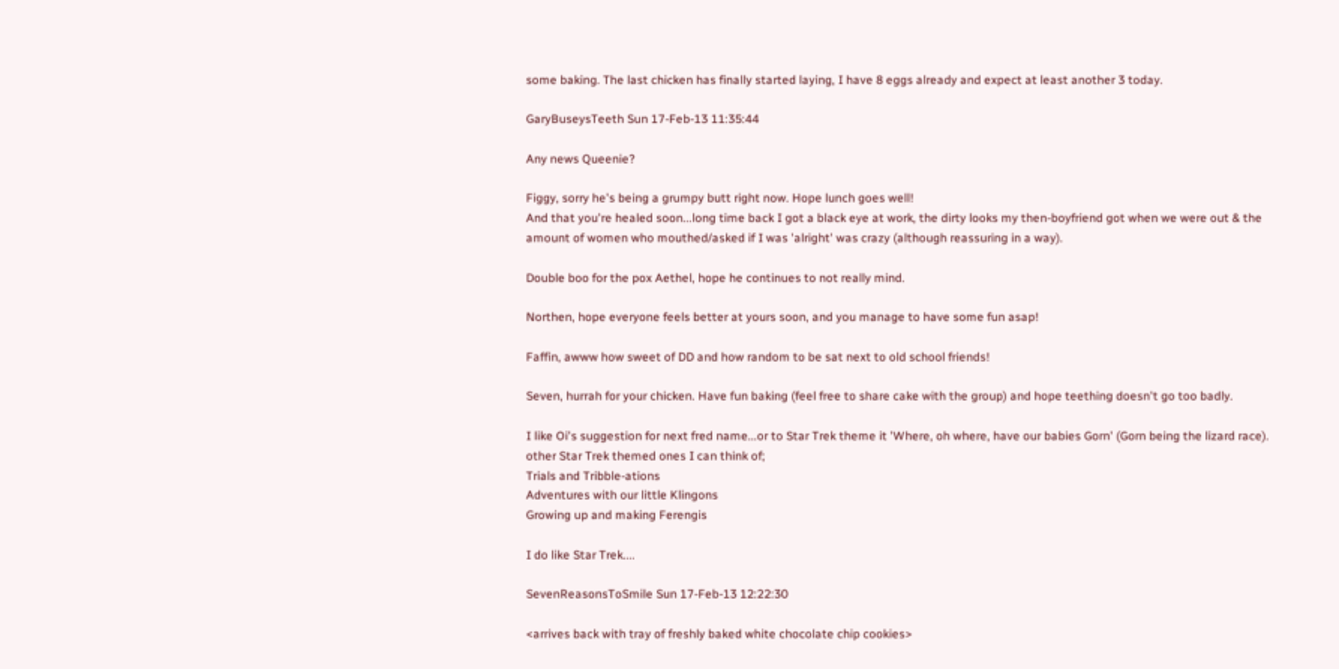some baking. The last chicken has finally started laying, I have 8 eggs already and expect at least another 3 today.

GaryBuseysTeeth Sun 17-Feb-13 11:35:44

Any news Queenie?

Figgy, sorry he's being a grumpy butt right now. Hope lunch goes well!
And that you're healed soon...long time back I got a black eye at work, the dirty looks my then-boyfriend got when we were out & the amount of women who mouthed/asked if I was 'alright' was crazy (although reassuring in a way).

Double boo for the pox Aethel, hope he continues to not really mind.

Northen, hope everyone feels better at yours soon, and you manage to have some fun asap!

Faffin, awww how sweet of DD and how random to be sat next to old school friends!

Seven, hurrah for your chicken. Have fun baking (feel free to share cake with the group) and hope teething doesn't go too badly.

I like Oi's suggestion for next fred name...or to Star Trek theme it 'Where, oh where, have our babies Gorn' (Gorn being the lizard race).
other Star Trek themed ones I can think of;
Trials and Tribble-ations
Adventures with our little Klingons
Growing up and making Ferengis

I do like Star Trek....

SevenReasonsToSmile Sun 17-Feb-13 12:22:30

<arrives back with tray of freshly baked white chocolate chip cookies>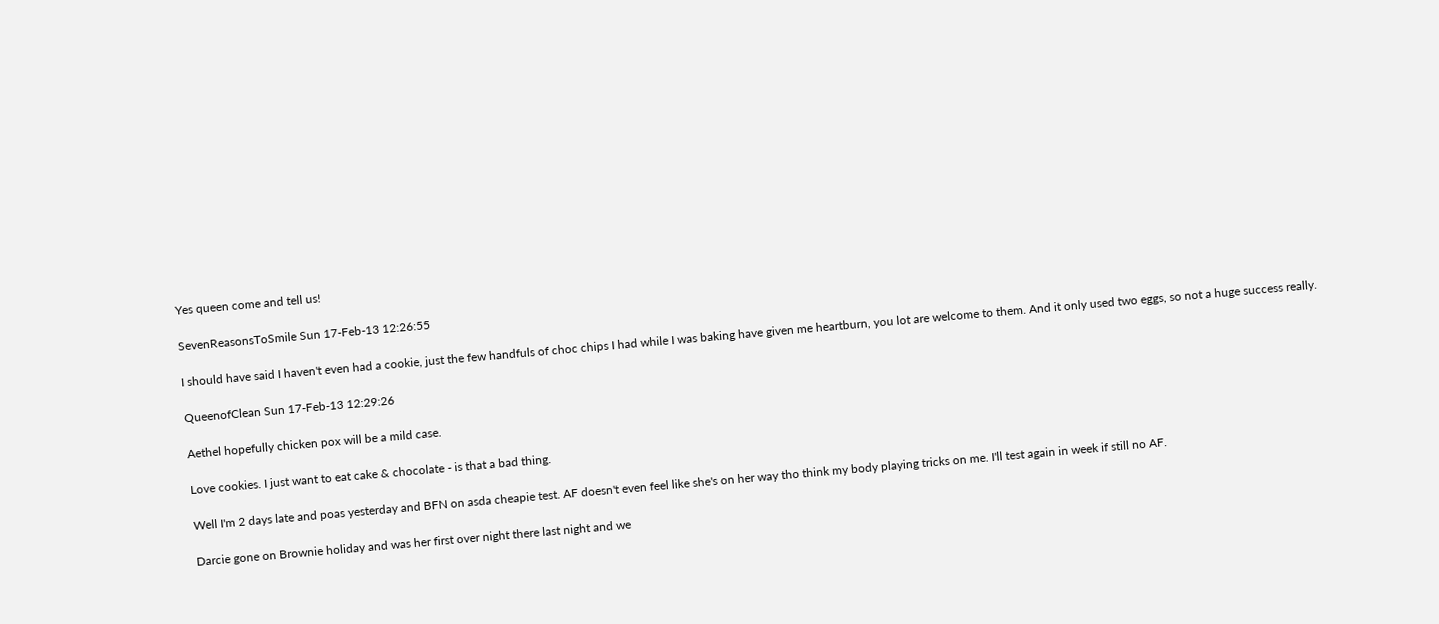Yes queen come and tell us!

SevenReasonsToSmile Sun 17-Feb-13 12:26:55

I should have said I haven't even had a cookie, just the few handfuls of choc chips I had while I was baking have given me heartburn, you lot are welcome to them. And it only used two eggs, so not a huge success really.

QueenofClean Sun 17-Feb-13 12:29:26

Aethel hopefully chicken pox will be a mild case.

Love cookies. I just want to eat cake & chocolate - is that a bad thing.

Well I'm 2 days late and poas yesterday and BFN on asda cheapie test. AF doesn't even feel like she's on her way tho think my body playing tricks on me. I'll test again in week if still no AF.

Darcie gone on Brownie holiday and was her first over night there last night and we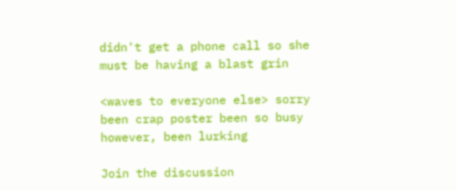didn't get a phone call so she must be having a blast grin

<waves to everyone else> sorry been crap poster been so busy however, been lurking

Join the discussion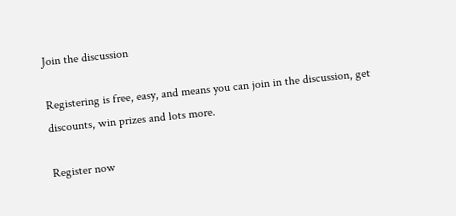Join the discussion

Registering is free, easy, and means you can join in the discussion, get discounts, win prizes and lots more.

Register now